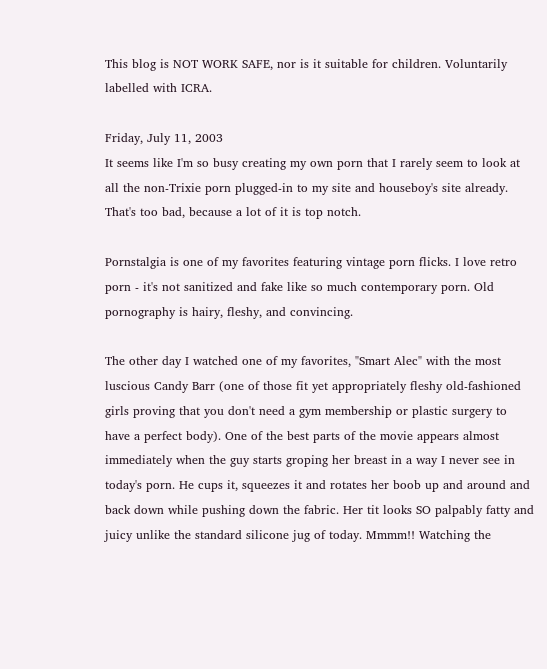This blog is NOT WORK SAFE, nor is it suitable for children. Voluntarily labelled with ICRA.

Friday, July 11, 2003
It seems like I'm so busy creating my own porn that I rarely seem to look at all the non-Trixie porn plugged-in to my site and houseboy's site already. That's too bad, because a lot of it is top notch.

Pornstalgia is one of my favorites featuring vintage porn flicks. I love retro porn - it's not sanitized and fake like so much contemporary porn. Old pornography is hairy, fleshy, and convincing.

The other day I watched one of my favorites, "Smart Alec" with the most luscious Candy Barr (one of those fit yet appropriately fleshy old-fashioned girls proving that you don't need a gym membership or plastic surgery to have a perfect body). One of the best parts of the movie appears almost immediately when the guy starts groping her breast in a way I never see in today's porn. He cups it, squeezes it and rotates her boob up and around and back down while pushing down the fabric. Her tit looks SO palpably fatty and juicy unlike the standard silicone jug of today. Mmmm!! Watching the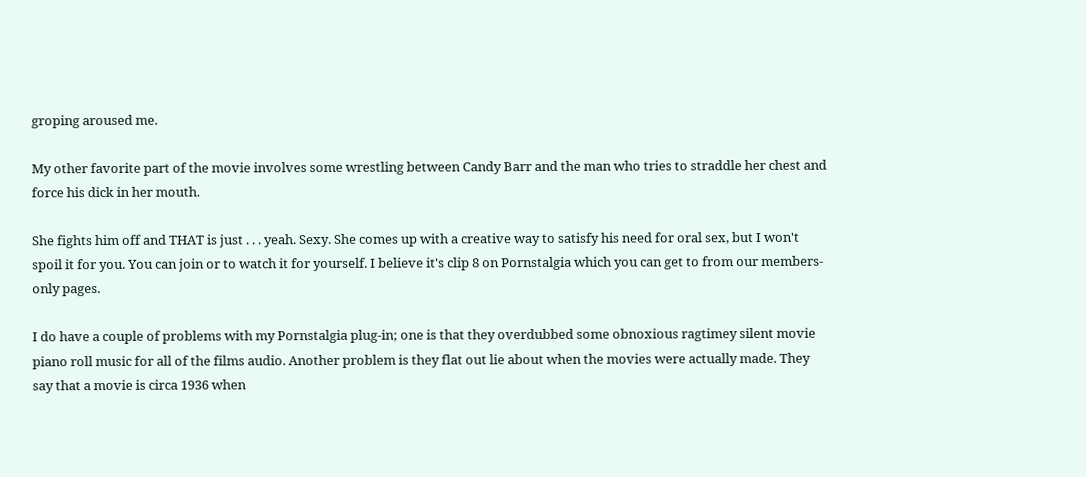groping aroused me.

My other favorite part of the movie involves some wrestling between Candy Barr and the man who tries to straddle her chest and force his dick in her mouth.

She fights him off and THAT is just . . . yeah. Sexy. She comes up with a creative way to satisfy his need for oral sex, but I won't spoil it for you. You can join or to watch it for yourself. I believe it's clip 8 on Pornstalgia which you can get to from our members-only pages.

I do have a couple of problems with my Pornstalgia plug-in; one is that they overdubbed some obnoxious ragtimey silent movie piano roll music for all of the films audio. Another problem is they flat out lie about when the movies were actually made. They say that a movie is circa 1936 when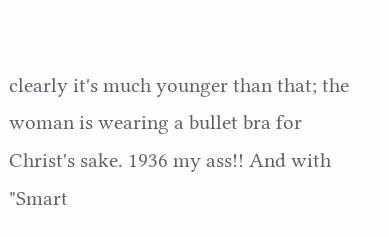clearly it's much younger than that; the woman is wearing a bullet bra for Christ's sake. 1936 my ass!! And with "Smart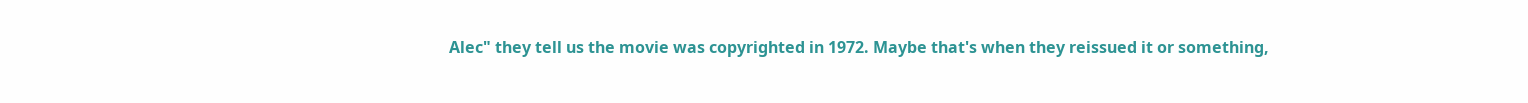Alec" they tell us the movie was copyrighted in 1972. Maybe that's when they reissued it or something,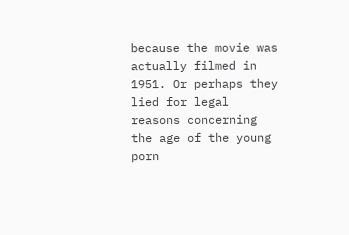because the movie was actually filmed in 1951. Or perhaps they lied for legal reasons concerning the age of the young porn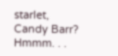starlet, Candy Barr? Hmmm. . .